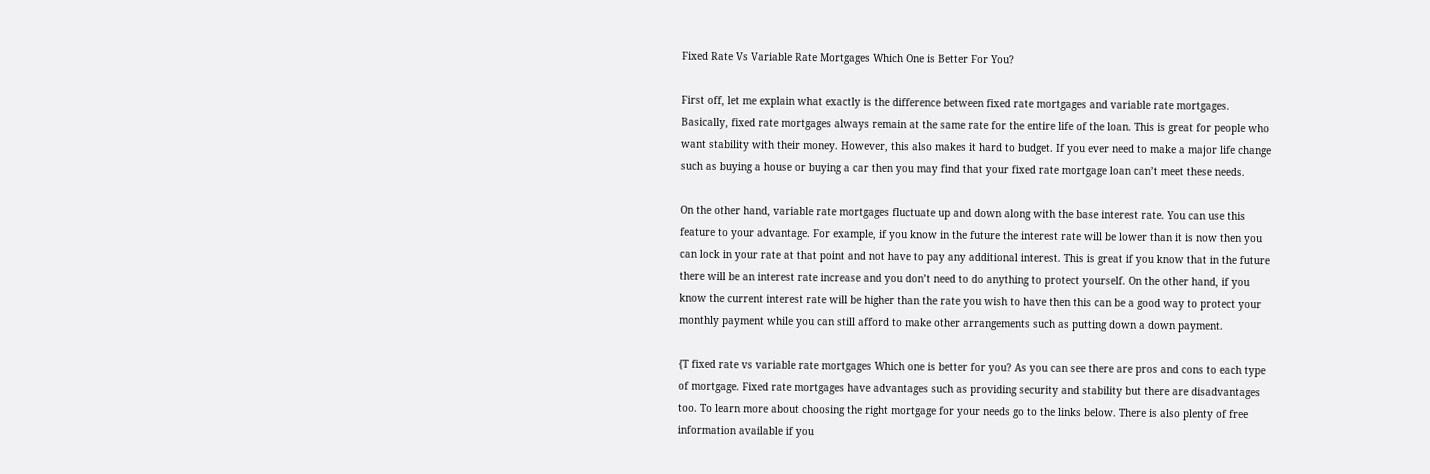Fixed Rate Vs Variable Rate Mortgages Which One is Better For You?

First off, let me explain what exactly is the difference between fixed rate mortgages and variable rate mortgages. Basically, fixed rate mortgages always remain at the same rate for the entire life of the loan. This is great for people who want stability with their money. However, this also makes it hard to budget. If you ever need to make a major life change such as buying a house or buying a car then you may find that your fixed rate mortgage loan can’t meet these needs.

On the other hand, variable rate mortgages fluctuate up and down along with the base interest rate. You can use this feature to your advantage. For example, if you know in the future the interest rate will be lower than it is now then you can lock in your rate at that point and not have to pay any additional interest. This is great if you know that in the future there will be an interest rate increase and you don’t need to do anything to protect yourself. On the other hand, if you know the current interest rate will be higher than the rate you wish to have then this can be a good way to protect your monthly payment while you can still afford to make other arrangements such as putting down a down payment.

{T fixed rate vs variable rate mortgages Which one is better for you? As you can see there are pros and cons to each type of mortgage. Fixed rate mortgages have advantages such as providing security and stability but there are disadvantages too. To learn more about choosing the right mortgage for your needs go to the links below. There is also plenty of free information available if you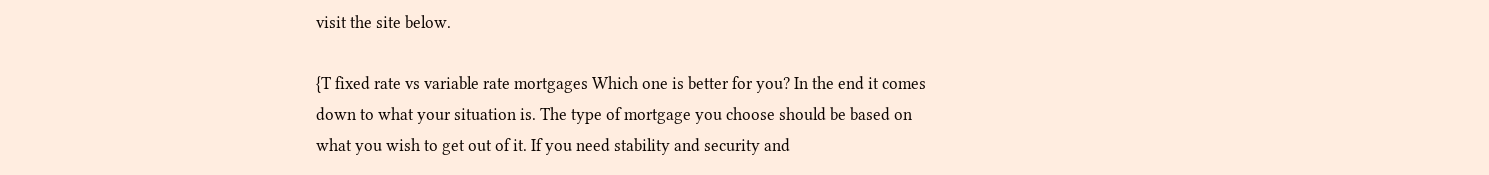visit the site below.

{T fixed rate vs variable rate mortgages Which one is better for you? In the end it comes down to what your situation is. The type of mortgage you choose should be based on what you wish to get out of it. If you need stability and security and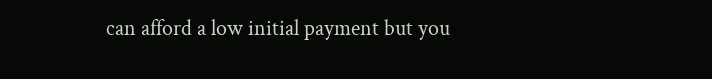can afford a low initial payment but you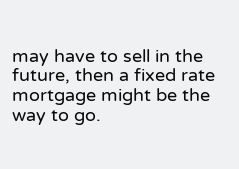may have to sell in the future, then a fixed rate mortgage might be the way to go.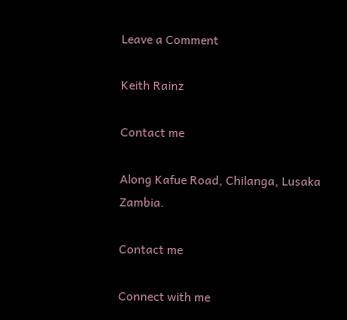Leave a Comment

Keith Rainz

Contact me

Along Kafue Road, Chilanga, Lusaka Zambia.

Contact me

Connect with me